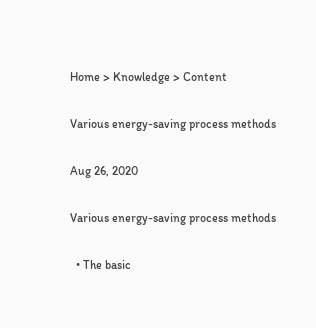Home > Knowledge > Content

Various energy-saving process methods

Aug 26, 2020

Various energy-saving process methods

  • The basic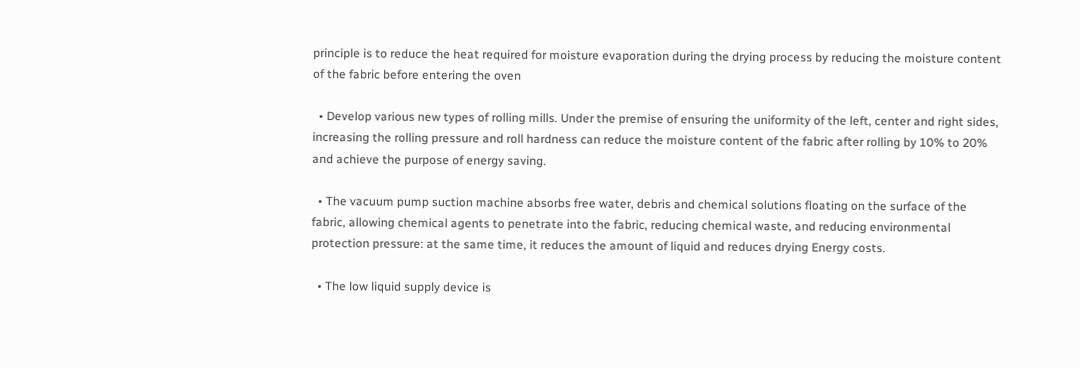principle is to reduce the heat required for moisture evaporation during the drying process by reducing the moisture content of the fabric before entering the oven

  • Develop various new types of rolling mills. Under the premise of ensuring the uniformity of the left, center and right sides, increasing the rolling pressure and roll hardness can reduce the moisture content of the fabric after rolling by 10% to 20% and achieve the purpose of energy saving.

  • The vacuum pump suction machine absorbs free water, debris and chemical solutions floating on the surface of the fabric, allowing chemical agents to penetrate into the fabric, reducing chemical waste, and reducing environmental protection pressure: at the same time, it reduces the amount of liquid and reduces drying Energy costs.

  • The low liquid supply device is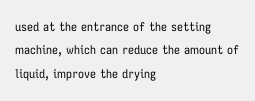used at the entrance of the setting machine, which can reduce the amount of liquid, improve the drying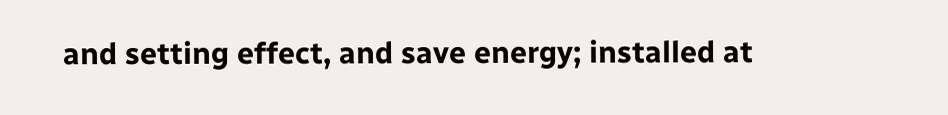and setting effect, and save energy; installed at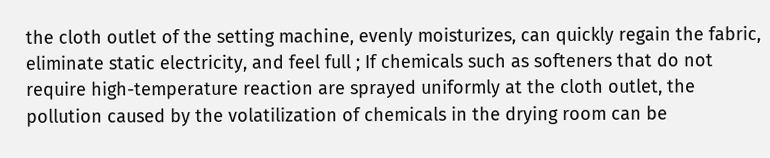the cloth outlet of the setting machine, evenly moisturizes, can quickly regain the fabric, eliminate static electricity, and feel full ; If chemicals such as softeners that do not require high-temperature reaction are sprayed uniformly at the cloth outlet, the pollution caused by the volatilization of chemicals in the drying room can be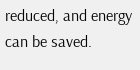reduced, and energy can be saved.